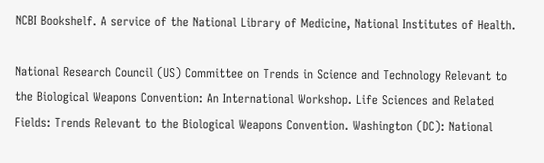NCBI Bookshelf. A service of the National Library of Medicine, National Institutes of Health.

National Research Council (US) Committee on Trends in Science and Technology Relevant to the Biological Weapons Convention: An International Workshop. Life Sciences and Related Fields: Trends Relevant to the Biological Weapons Convention. Washington (DC): National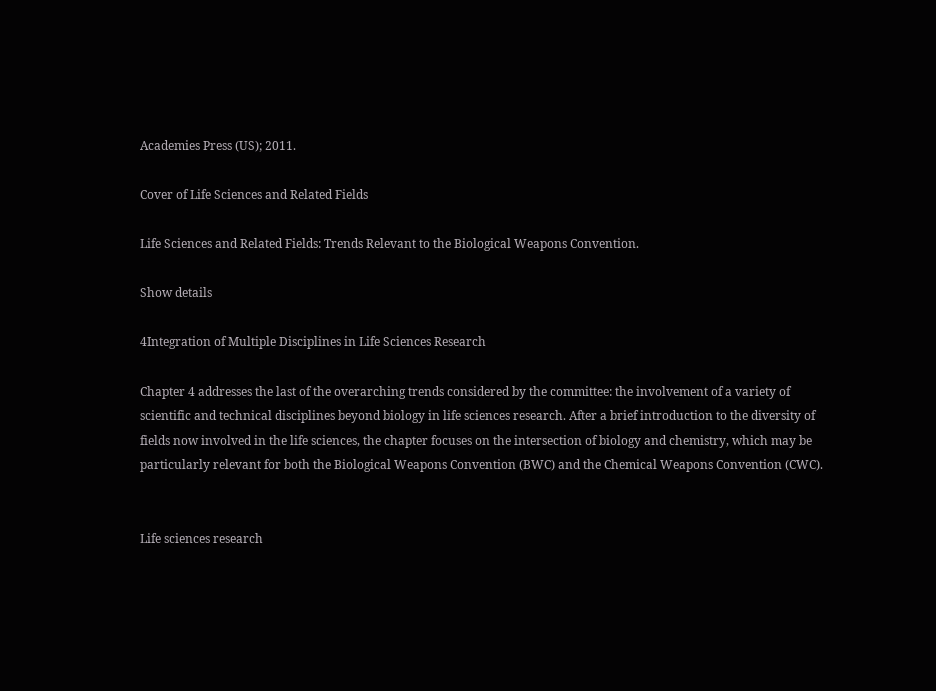Academies Press (US); 2011.

Cover of Life Sciences and Related Fields

Life Sciences and Related Fields: Trends Relevant to the Biological Weapons Convention.

Show details

4Integration of Multiple Disciplines in Life Sciences Research

Chapter 4 addresses the last of the overarching trends considered by the committee: the involvement of a variety of scientific and technical disciplines beyond biology in life sciences research. After a brief introduction to the diversity of fields now involved in the life sciences, the chapter focuses on the intersection of biology and chemistry, which may be particularly relevant for both the Biological Weapons Convention (BWC) and the Chemical Weapons Convention (CWC).


Life sciences research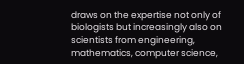draws on the expertise not only of biologists but increasingly also on scientists from engineering, mathematics, computer science,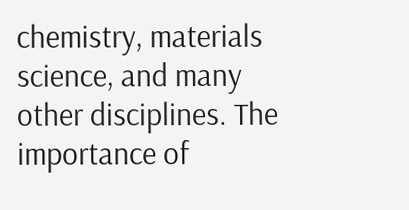chemistry, materials science, and many other disciplines. The importance of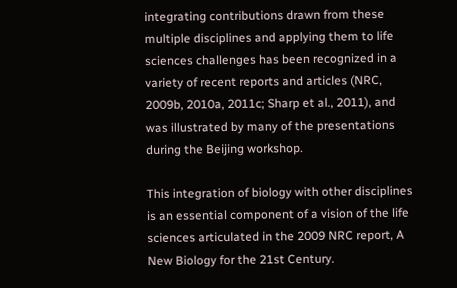integrating contributions drawn from these multiple disciplines and applying them to life sciences challenges has been recognized in a variety of recent reports and articles (NRC, 2009b, 2010a, 2011c; Sharp et al., 2011), and was illustrated by many of the presentations during the Beijing workshop.

This integration of biology with other disciplines is an essential component of a vision of the life sciences articulated in the 2009 NRC report, A New Biology for the 21st Century.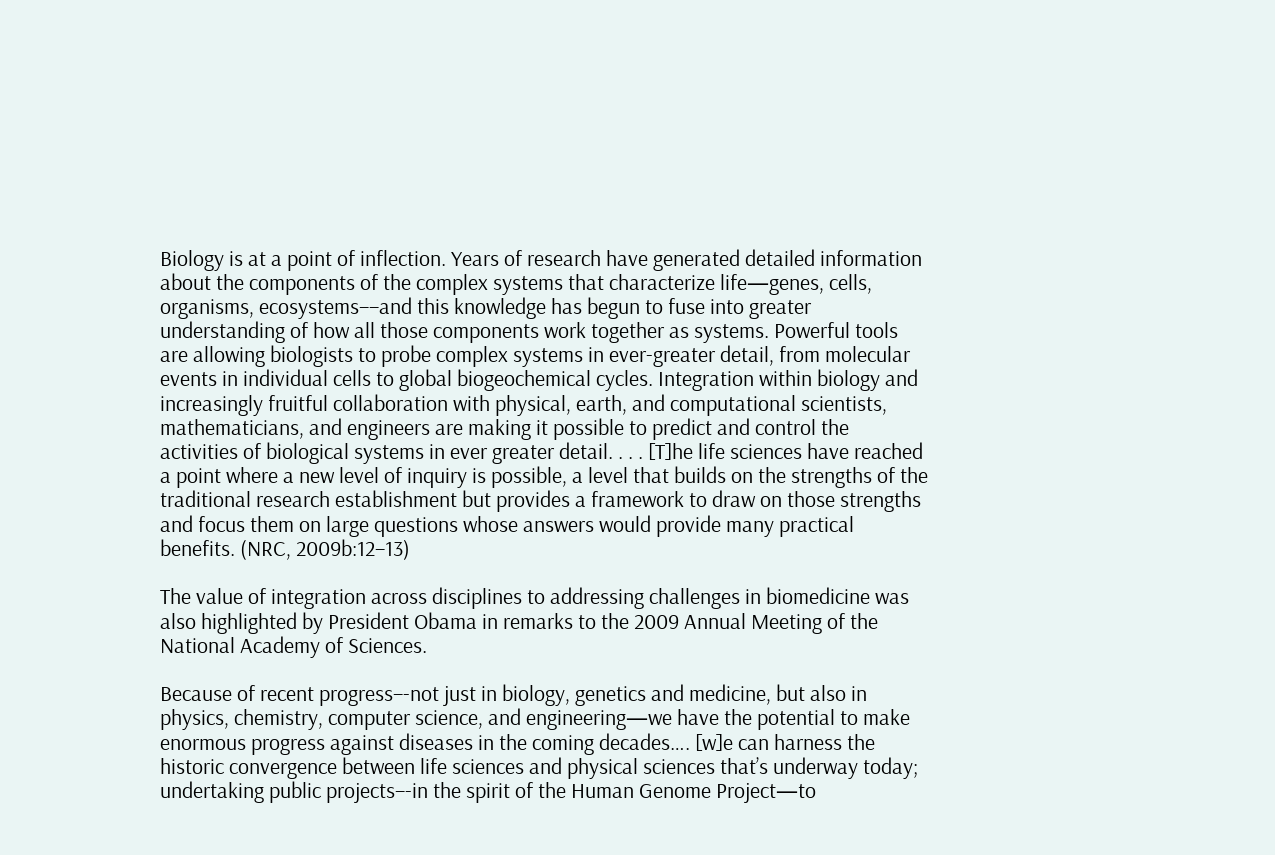Biology is at a point of inflection. Years of research have generated detailed information about the components of the complex systems that characterize life—genes, cells, organisms, ecosystems––and this knowledge has begun to fuse into greater understanding of how all those components work together as systems. Powerful tools are allowing biologists to probe complex systems in ever-greater detail, from molecular events in individual cells to global biogeochemical cycles. Integration within biology and increasingly fruitful collaboration with physical, earth, and computational scientists, mathematicians, and engineers are making it possible to predict and control the activities of biological systems in ever greater detail. . . . [T]he life sciences have reached a point where a new level of inquiry is possible, a level that builds on the strengths of the traditional research establishment but provides a framework to draw on those strengths and focus them on large questions whose answers would provide many practical benefits. (NRC, 2009b:12–13)

The value of integration across disciplines to addressing challenges in biomedicine was also highlighted by President Obama in remarks to the 2009 Annual Meeting of the National Academy of Sciences.

Because of recent progress–-not just in biology, genetics and medicine, but also in physics, chemistry, computer science, and engineering—we have the potential to make enormous progress against diseases in the coming decades…. [w]e can harness the historic convergence between life sciences and physical sciences that’s underway today; undertaking public projects–-in the spirit of the Human Genome Project—to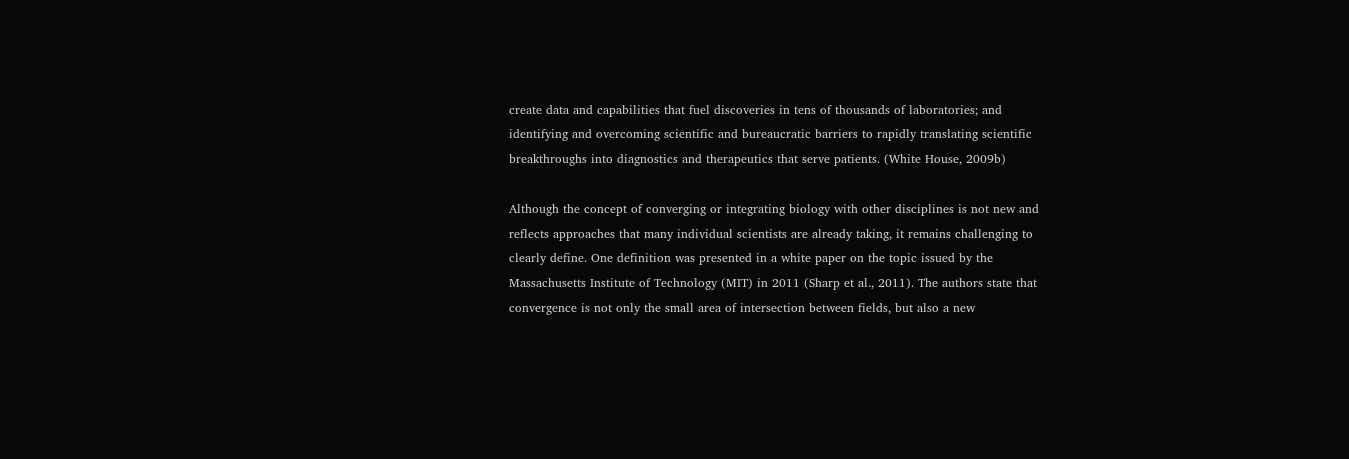create data and capabilities that fuel discoveries in tens of thousands of laboratories; and identifying and overcoming scientific and bureaucratic barriers to rapidly translating scientific breakthroughs into diagnostics and therapeutics that serve patients. (White House, 2009b)

Although the concept of converging or integrating biology with other disciplines is not new and reflects approaches that many individual scientists are already taking, it remains challenging to clearly define. One definition was presented in a white paper on the topic issued by the Massachusetts Institute of Technology (MIT) in 2011 (Sharp et al., 2011). The authors state that convergence is not only the small area of intersection between fields, but also a new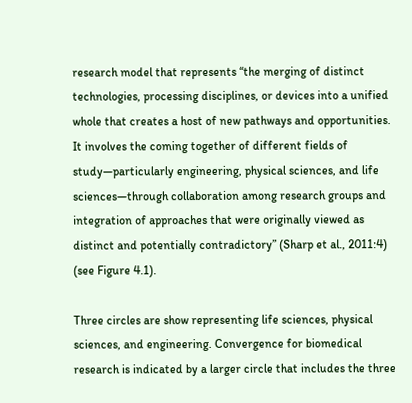research model that represents “the merging of distinct technologies, processing disciplines, or devices into a unified whole that creates a host of new pathways and opportunities. It involves the coming together of different fields of study—particularly engineering, physical sciences, and life sciences—through collaboration among research groups and integration of approaches that were originally viewed as distinct and potentially contradictory” (Sharp et al., 2011:4) (see Figure 4.1).

Three circles are show representing life sciences, physical sciences, and engineering. Convergence for biomedical research is indicated by a larger circle that includes the three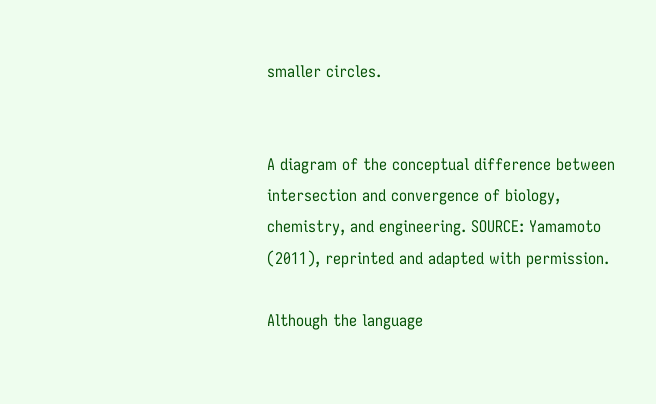smaller circles.


A diagram of the conceptual difference between intersection and convergence of biology, chemistry, and engineering. SOURCE: Yamamoto (2011), reprinted and adapted with permission.

Although the language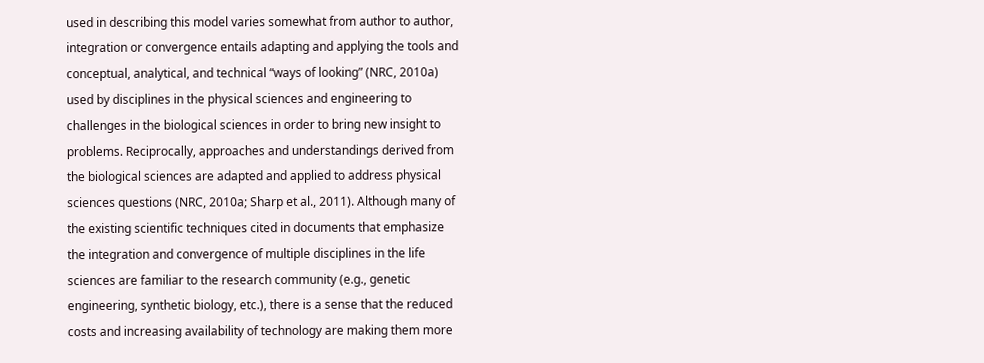used in describing this model varies somewhat from author to author, integration or convergence entails adapting and applying the tools and conceptual, analytical, and technical “ways of looking” (NRC, 2010a) used by disciplines in the physical sciences and engineering to challenges in the biological sciences in order to bring new insight to problems. Reciprocally, approaches and understandings derived from the biological sciences are adapted and applied to address physical sciences questions (NRC, 2010a; Sharp et al., 2011). Although many of the existing scientific techniques cited in documents that emphasize the integration and convergence of multiple disciplines in the life sciences are familiar to the research community (e.g., genetic engineering, synthetic biology, etc.), there is a sense that the reduced costs and increasing availability of technology are making them more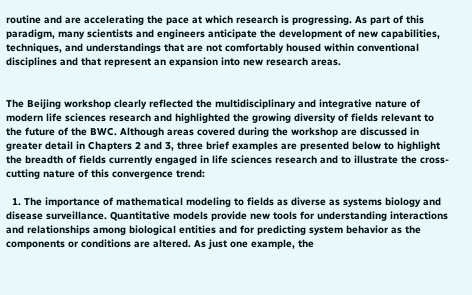routine and are accelerating the pace at which research is progressing. As part of this paradigm, many scientists and engineers anticipate the development of new capabilities, techniques, and understandings that are not comfortably housed within conventional disciplines and that represent an expansion into new research areas.


The Beijing workshop clearly reflected the multidisciplinary and integrative nature of modern life sciences research and highlighted the growing diversity of fields relevant to the future of the BWC. Although areas covered during the workshop are discussed in greater detail in Chapters 2 and 3, three brief examples are presented below to highlight the breadth of fields currently engaged in life sciences research and to illustrate the cross-cutting nature of this convergence trend:

  1. The importance of mathematical modeling to fields as diverse as systems biology and disease surveillance. Quantitative models provide new tools for understanding interactions and relationships among biological entities and for predicting system behavior as the components or conditions are altered. As just one example, the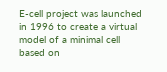E-cell project was launched in 1996 to create a virtual model of a minimal cell based on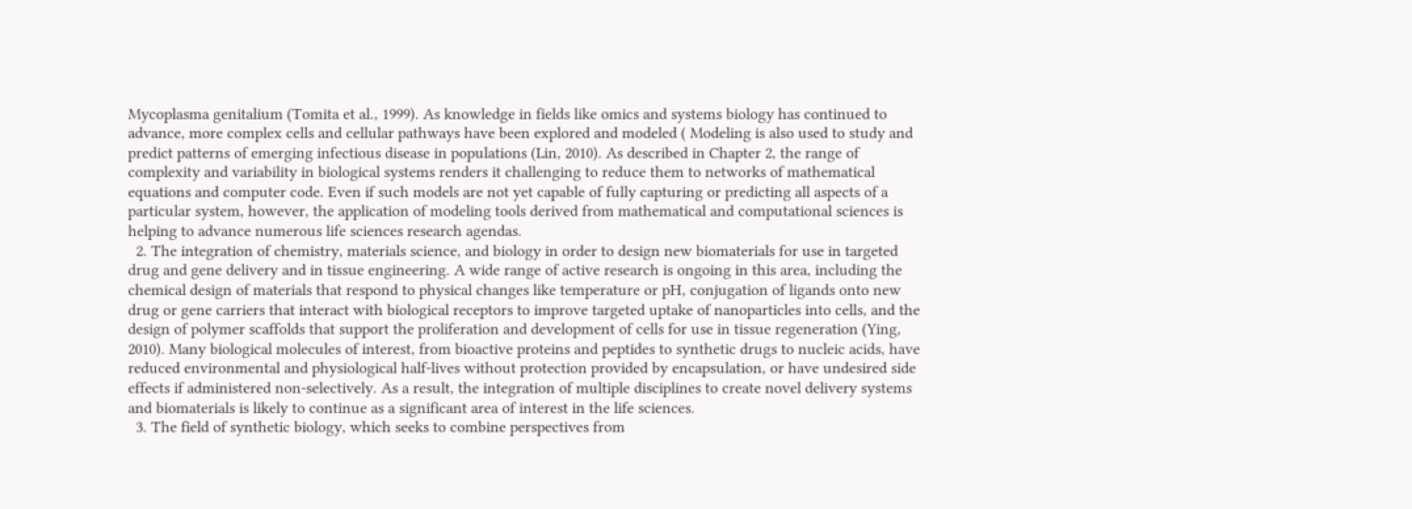Mycoplasma genitalium (Tomita et al., 1999). As knowledge in fields like omics and systems biology has continued to advance, more complex cells and cellular pathways have been explored and modeled ( Modeling is also used to study and predict patterns of emerging infectious disease in populations (Lin, 2010). As described in Chapter 2, the range of complexity and variability in biological systems renders it challenging to reduce them to networks of mathematical equations and computer code. Even if such models are not yet capable of fully capturing or predicting all aspects of a particular system, however, the application of modeling tools derived from mathematical and computational sciences is helping to advance numerous life sciences research agendas.
  2. The integration of chemistry, materials science, and biology in order to design new biomaterials for use in targeted drug and gene delivery and in tissue engineering. A wide range of active research is ongoing in this area, including the chemical design of materials that respond to physical changes like temperature or pH, conjugation of ligands onto new drug or gene carriers that interact with biological receptors to improve targeted uptake of nanoparticles into cells, and the design of polymer scaffolds that support the proliferation and development of cells for use in tissue regeneration (Ying, 2010). Many biological molecules of interest, from bioactive proteins and peptides to synthetic drugs to nucleic acids, have reduced environmental and physiological half-lives without protection provided by encapsulation, or have undesired side effects if administered non-selectively. As a result, the integration of multiple disciplines to create novel delivery systems and biomaterials is likely to continue as a significant area of interest in the life sciences.
  3. The field of synthetic biology, which seeks to combine perspectives from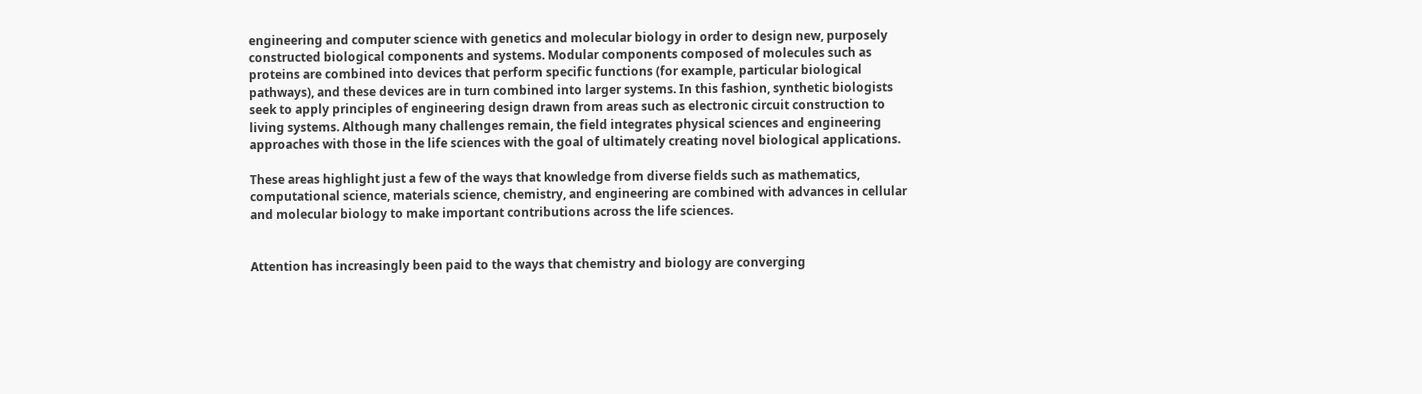engineering and computer science with genetics and molecular biology in order to design new, purposely constructed biological components and systems. Modular components composed of molecules such as proteins are combined into devices that perform specific functions (for example, particular biological pathways), and these devices are in turn combined into larger systems. In this fashion, synthetic biologists seek to apply principles of engineering design drawn from areas such as electronic circuit construction to living systems. Although many challenges remain, the field integrates physical sciences and engineering approaches with those in the life sciences with the goal of ultimately creating novel biological applications.

These areas highlight just a few of the ways that knowledge from diverse fields such as mathematics, computational science, materials science, chemistry, and engineering are combined with advances in cellular and molecular biology to make important contributions across the life sciences.


Attention has increasingly been paid to the ways that chemistry and biology are converging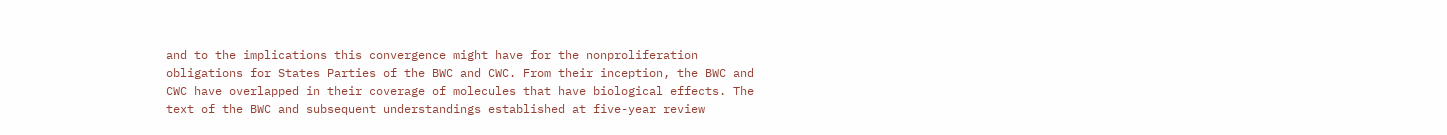and to the implications this convergence might have for the nonproliferation obligations for States Parties of the BWC and CWC. From their inception, the BWC and CWC have overlapped in their coverage of molecules that have biological effects. The text of the BWC and subsequent understandings established at five-year review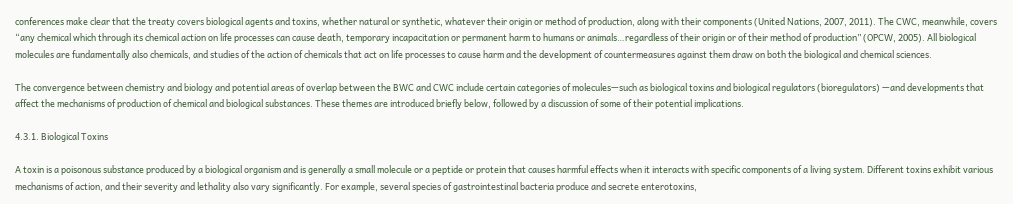conferences make clear that the treaty covers biological agents and toxins, whether natural or synthetic, whatever their origin or method of production, along with their components (United Nations, 2007, 2011). The CWC, meanwhile, covers “any chemical which through its chemical action on life processes can cause death, temporary incapacitation or permanent harm to humans or animals…regardless of their origin or of their method of production” (OPCW, 2005). All biological molecules are fundamentally also chemicals, and studies of the action of chemicals that act on life processes to cause harm and the development of countermeasures against them draw on both the biological and chemical sciences.

The convergence between chemistry and biology and potential areas of overlap between the BWC and CWC include certain categories of molecules—such as biological toxins and biological regulators (bioregulators) —and developments that affect the mechanisms of production of chemical and biological substances. These themes are introduced briefly below, followed by a discussion of some of their potential implications.

4.3.1. Biological Toxins

A toxin is a poisonous substance produced by a biological organism and is generally a small molecule or a peptide or protein that causes harmful effects when it interacts with specific components of a living system. Different toxins exhibit various mechanisms of action, and their severity and lethality also vary significantly. For example, several species of gastrointestinal bacteria produce and secrete enterotoxins,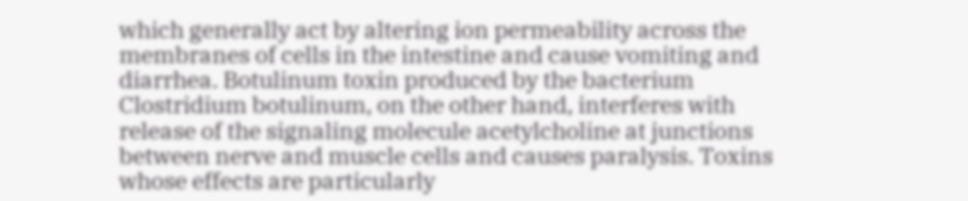which generally act by altering ion permeability across the membranes of cells in the intestine and cause vomiting and diarrhea. Botulinum toxin produced by the bacterium Clostridium botulinum, on the other hand, interferes with release of the signaling molecule acetylcholine at junctions between nerve and muscle cells and causes paralysis. Toxins whose effects are particularly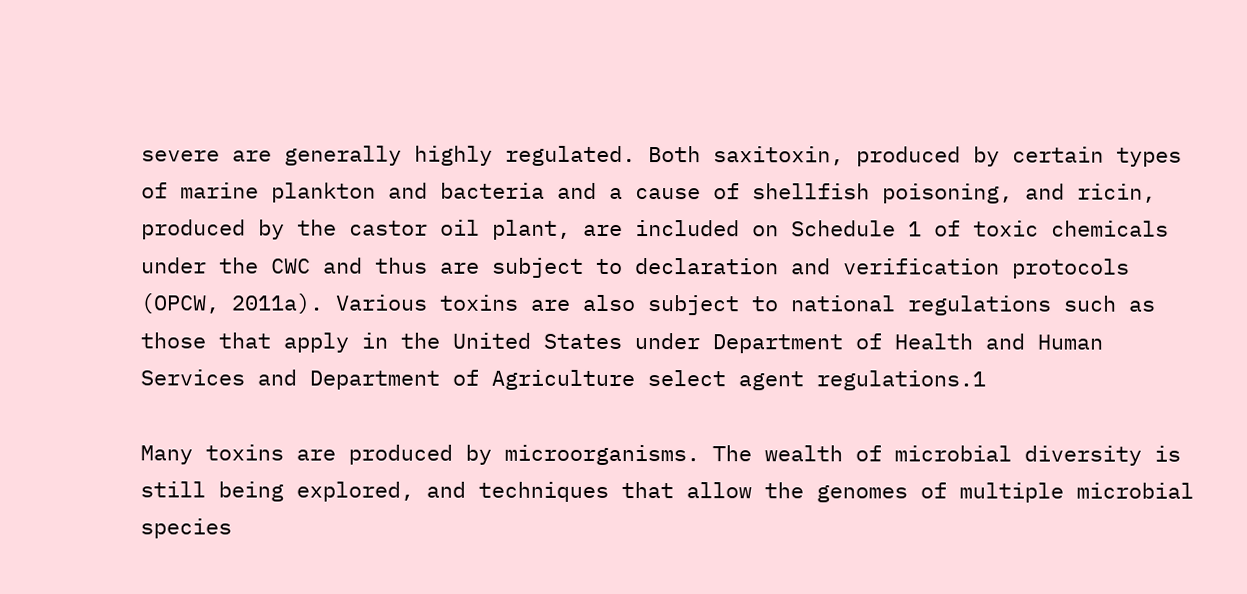severe are generally highly regulated. Both saxitoxin, produced by certain types of marine plankton and bacteria and a cause of shellfish poisoning, and ricin, produced by the castor oil plant, are included on Schedule 1 of toxic chemicals under the CWC and thus are subject to declaration and verification protocols (OPCW, 2011a). Various toxins are also subject to national regulations such as those that apply in the United States under Department of Health and Human Services and Department of Agriculture select agent regulations.1

Many toxins are produced by microorganisms. The wealth of microbial diversity is still being explored, and techniques that allow the genomes of multiple microbial species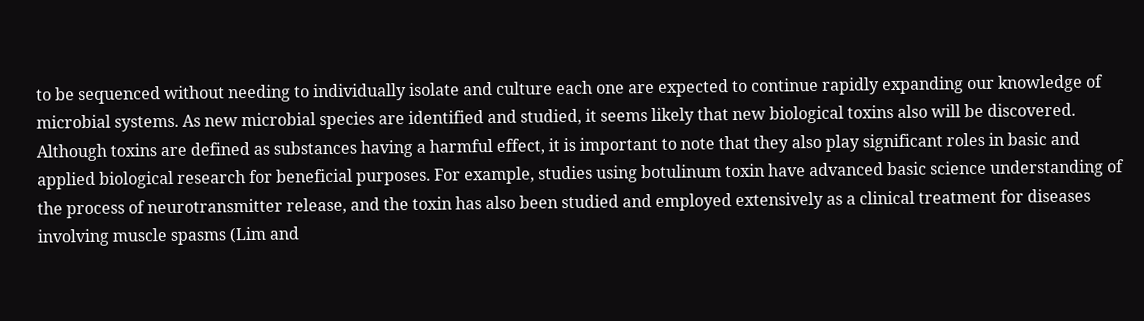to be sequenced without needing to individually isolate and culture each one are expected to continue rapidly expanding our knowledge of microbial systems. As new microbial species are identified and studied, it seems likely that new biological toxins also will be discovered. Although toxins are defined as substances having a harmful effect, it is important to note that they also play significant roles in basic and applied biological research for beneficial purposes. For example, studies using botulinum toxin have advanced basic science understanding of the process of neurotransmitter release, and the toxin has also been studied and employed extensively as a clinical treatment for diseases involving muscle spasms (Lim and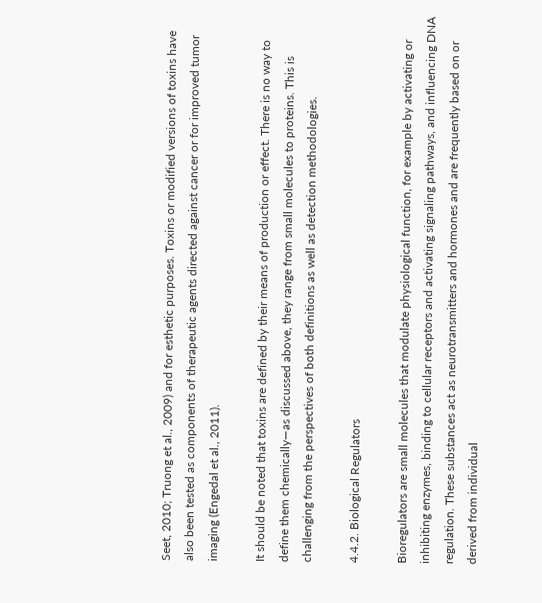Seet, 2010; Truong et al., 2009) and for esthetic purposes. Toxins or modified versions of toxins have also been tested as components of therapeutic agents directed against cancer or for improved tumor imaging (Engedal et al., 2011).

It should be noted that toxins are defined by their means of production or effect. There is no way to define them chemically—as discussed above, they range from small molecules to proteins. This is challenging from the perspectives of both definitions as well as detection methodologies.

4.4.2. Biological Regulators

Bioregulators are small molecules that modulate physiological function, for example by activating or inhibiting enzymes, binding to cellular receptors and activating signaling pathways, and influencing DNA regulation. These substances act as neurotransmitters and hormones and are frequently based on or derived from individual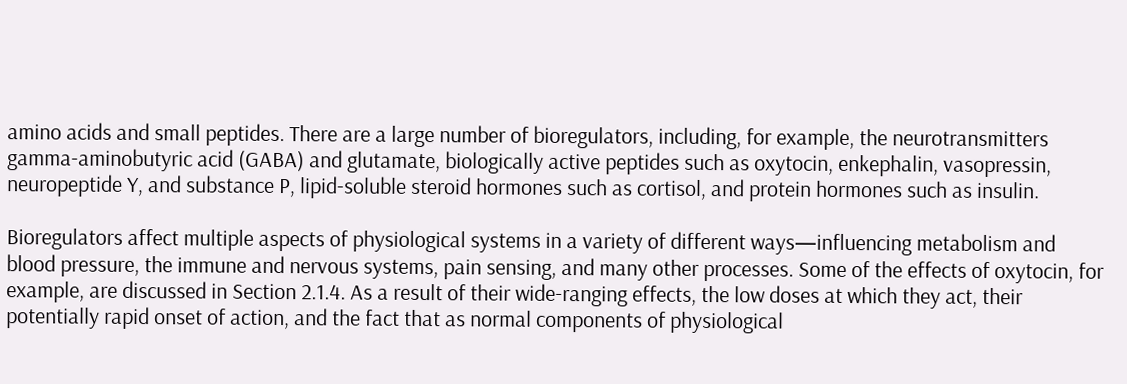amino acids and small peptides. There are a large number of bioregulators, including, for example, the neurotransmitters gamma-aminobutyric acid (GABA) and glutamate, biologically active peptides such as oxytocin, enkephalin, vasopressin, neuropeptide Y, and substance P, lipid-soluble steroid hormones such as cortisol, and protein hormones such as insulin.

Bioregulators affect multiple aspects of physiological systems in a variety of different ways—influencing metabolism and blood pressure, the immune and nervous systems, pain sensing, and many other processes. Some of the effects of oxytocin, for example, are discussed in Section 2.1.4. As a result of their wide-ranging effects, the low doses at which they act, their potentially rapid onset of action, and the fact that as normal components of physiological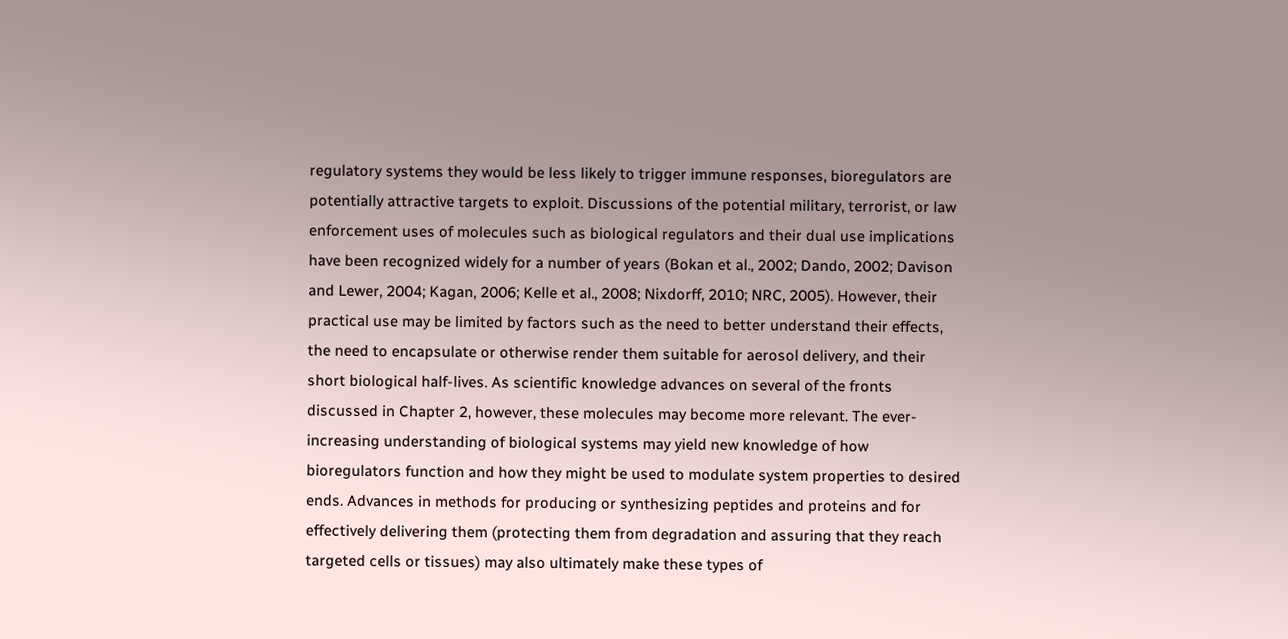regulatory systems they would be less likely to trigger immune responses, bioregulators are potentially attractive targets to exploit. Discussions of the potential military, terrorist, or law enforcement uses of molecules such as biological regulators and their dual use implications have been recognized widely for a number of years (Bokan et al., 2002; Dando, 2002; Davison and Lewer, 2004; Kagan, 2006; Kelle et al., 2008; Nixdorff, 2010; NRC, 2005). However, their practical use may be limited by factors such as the need to better understand their effects, the need to encapsulate or otherwise render them suitable for aerosol delivery, and their short biological half-lives. As scientific knowledge advances on several of the fronts discussed in Chapter 2, however, these molecules may become more relevant. The ever-increasing understanding of biological systems may yield new knowledge of how bioregulators function and how they might be used to modulate system properties to desired ends. Advances in methods for producing or synthesizing peptides and proteins and for effectively delivering them (protecting them from degradation and assuring that they reach targeted cells or tissues) may also ultimately make these types of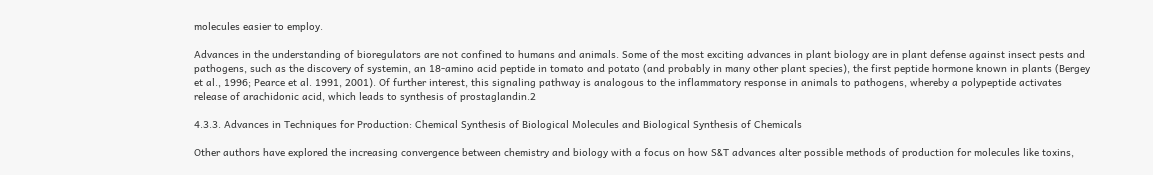molecules easier to employ.

Advances in the understanding of bioregulators are not confined to humans and animals. Some of the most exciting advances in plant biology are in plant defense against insect pests and pathogens, such as the discovery of systemin, an 18-amino acid peptide in tomato and potato (and probably in many other plant species), the first peptide hormone known in plants (Bergey et al., 1996; Pearce et al. 1991, 2001). Of further interest, this signaling pathway is analogous to the inflammatory response in animals to pathogens, whereby a polypeptide activates release of arachidonic acid, which leads to synthesis of prostaglandin.2

4.3.3. Advances in Techniques for Production: Chemical Synthesis of Biological Molecules and Biological Synthesis of Chemicals

Other authors have explored the increasing convergence between chemistry and biology with a focus on how S&T advances alter possible methods of production for molecules like toxins,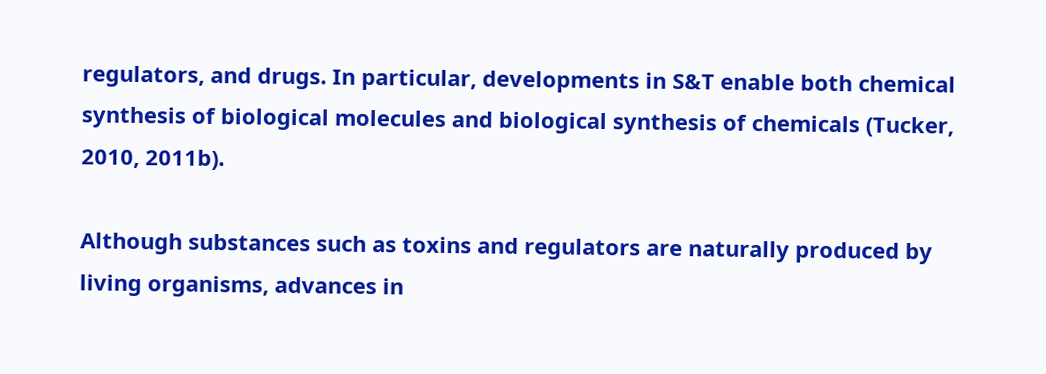regulators, and drugs. In particular, developments in S&T enable both chemical synthesis of biological molecules and biological synthesis of chemicals (Tucker, 2010, 2011b).

Although substances such as toxins and regulators are naturally produced by living organisms, advances in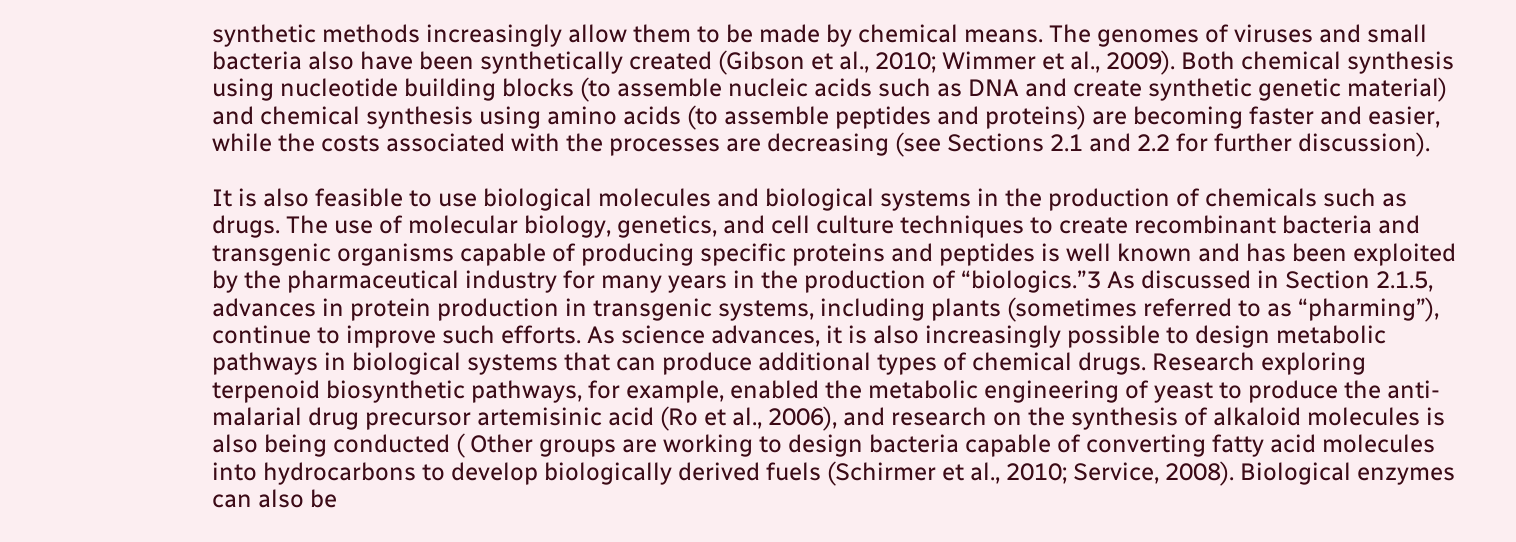synthetic methods increasingly allow them to be made by chemical means. The genomes of viruses and small bacteria also have been synthetically created (Gibson et al., 2010; Wimmer et al., 2009). Both chemical synthesis using nucleotide building blocks (to assemble nucleic acids such as DNA and create synthetic genetic material) and chemical synthesis using amino acids (to assemble peptides and proteins) are becoming faster and easier, while the costs associated with the processes are decreasing (see Sections 2.1 and 2.2 for further discussion).

It is also feasible to use biological molecules and biological systems in the production of chemicals such as drugs. The use of molecular biology, genetics, and cell culture techniques to create recombinant bacteria and transgenic organisms capable of producing specific proteins and peptides is well known and has been exploited by the pharmaceutical industry for many years in the production of “biologics.”3 As discussed in Section 2.1.5, advances in protein production in transgenic systems, including plants (sometimes referred to as “pharming”), continue to improve such efforts. As science advances, it is also increasingly possible to design metabolic pathways in biological systems that can produce additional types of chemical drugs. Research exploring terpenoid biosynthetic pathways, for example, enabled the metabolic engineering of yeast to produce the anti-malarial drug precursor artemisinic acid (Ro et al., 2006), and research on the synthesis of alkaloid molecules is also being conducted ( Other groups are working to design bacteria capable of converting fatty acid molecules into hydrocarbons to develop biologically derived fuels (Schirmer et al., 2010; Service, 2008). Biological enzymes can also be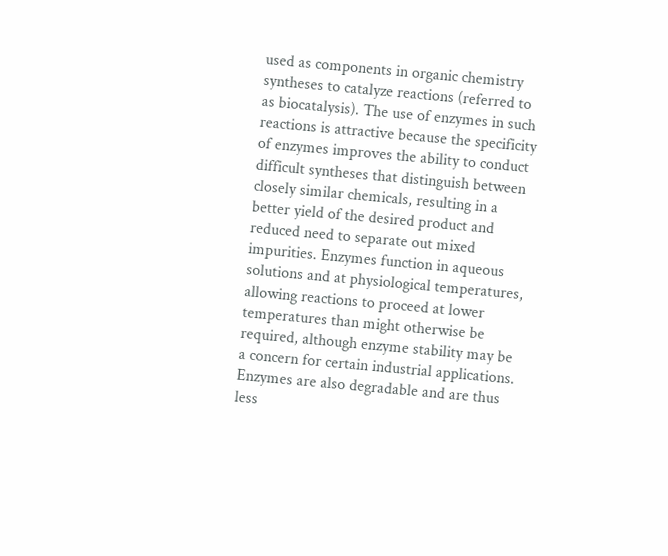used as components in organic chemistry syntheses to catalyze reactions (referred to as biocatalysis). The use of enzymes in such reactions is attractive because the specificity of enzymes improves the ability to conduct difficult syntheses that distinguish between closely similar chemicals, resulting in a better yield of the desired product and reduced need to separate out mixed impurities. Enzymes function in aqueous solutions and at physiological temperatures, allowing reactions to proceed at lower temperatures than might otherwise be required, although enzyme stability may be a concern for certain industrial applications. Enzymes are also degradable and are thus less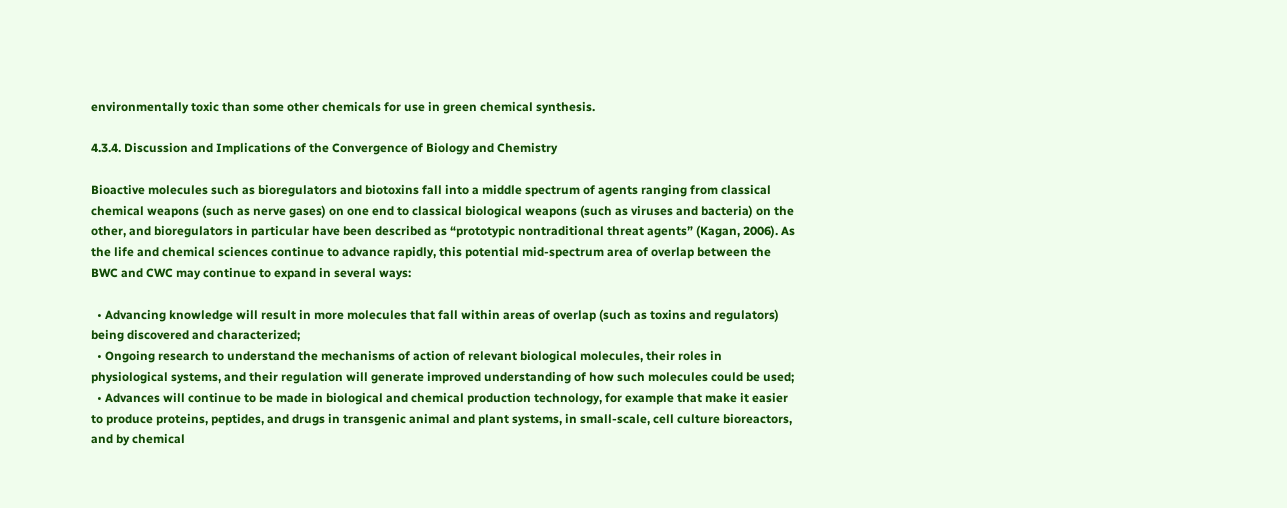environmentally toxic than some other chemicals for use in green chemical synthesis.

4.3.4. Discussion and Implications of the Convergence of Biology and Chemistry

Bioactive molecules such as bioregulators and biotoxins fall into a middle spectrum of agents ranging from classical chemical weapons (such as nerve gases) on one end to classical biological weapons (such as viruses and bacteria) on the other, and bioregulators in particular have been described as “prototypic nontraditional threat agents” (Kagan, 2006). As the life and chemical sciences continue to advance rapidly, this potential mid-spectrum area of overlap between the BWC and CWC may continue to expand in several ways:

  • Advancing knowledge will result in more molecules that fall within areas of overlap (such as toxins and regulators) being discovered and characterized;
  • Ongoing research to understand the mechanisms of action of relevant biological molecules, their roles in physiological systems, and their regulation will generate improved understanding of how such molecules could be used;
  • Advances will continue to be made in biological and chemical production technology, for example that make it easier to produce proteins, peptides, and drugs in transgenic animal and plant systems, in small-scale, cell culture bioreactors, and by chemical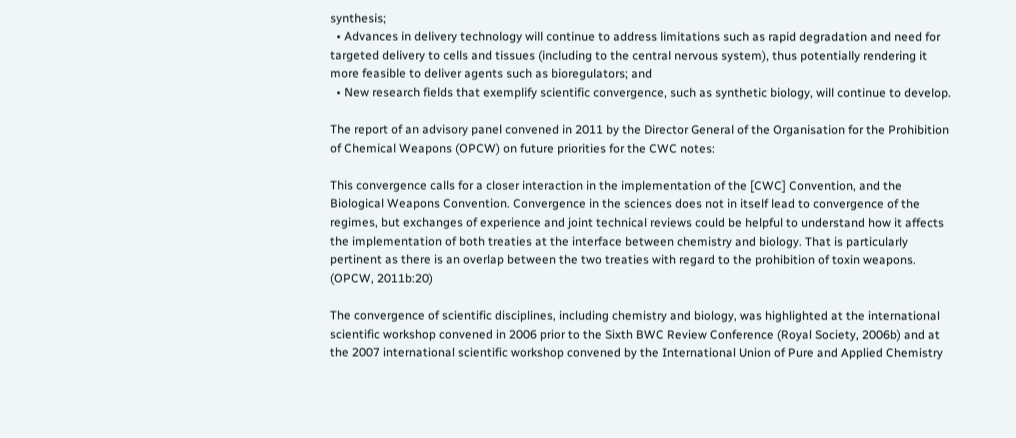synthesis;
  • Advances in delivery technology will continue to address limitations such as rapid degradation and need for targeted delivery to cells and tissues (including to the central nervous system), thus potentially rendering it more feasible to deliver agents such as bioregulators; and
  • New research fields that exemplify scientific convergence, such as synthetic biology, will continue to develop.

The report of an advisory panel convened in 2011 by the Director General of the Organisation for the Prohibition of Chemical Weapons (OPCW) on future priorities for the CWC notes:

This convergence calls for a closer interaction in the implementation of the [CWC] Convention, and the Biological Weapons Convention. Convergence in the sciences does not in itself lead to convergence of the regimes, but exchanges of experience and joint technical reviews could be helpful to understand how it affects the implementation of both treaties at the interface between chemistry and biology. That is particularly pertinent as there is an overlap between the two treaties with regard to the prohibition of toxin weapons. (OPCW, 2011b:20)

The convergence of scientific disciplines, including chemistry and biology, was highlighted at the international scientific workshop convened in 2006 prior to the Sixth BWC Review Conference (Royal Society, 2006b) and at the 2007 international scientific workshop convened by the International Union of Pure and Applied Chemistry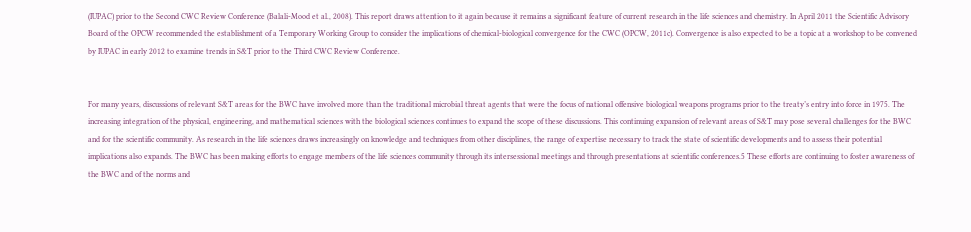(IUPAC) prior to the Second CWC Review Conference (Balali-Mood et al., 2008). This report draws attention to it again because it remains a significant feature of current research in the life sciences and chemistry. In April 2011 the Scientific Advisory Board of the OPCW recommended the establishment of a Temporary Working Group to consider the implications of chemical-biological convergence for the CWC (OPCW, 2011c). Convergence is also expected to be a topic at a workshop to be convened by IUPAC in early 2012 to examine trends in S&T prior to the Third CWC Review Conference.


For many years, discussions of relevant S&T areas for the BWC have involved more than the traditional microbial threat agents that were the focus of national offensive biological weapons programs prior to the treaty’s entry into force in 1975. The increasing integration of the physical, engineering, and mathematical sciences with the biological sciences continues to expand the scope of these discussions. This continuing expansion of relevant areas of S&T may pose several challenges for the BWC and for the scientific community. As research in the life sciences draws increasingly on knowledge and techniques from other disciplines, the range of expertise necessary to track the state of scientific developments and to assess their potential implications also expands. The BWC has been making efforts to engage members of the life sciences community through its intersessional meetings and through presentations at scientific conferences.5 These efforts are continuing to foster awareness of the BWC and of the norms and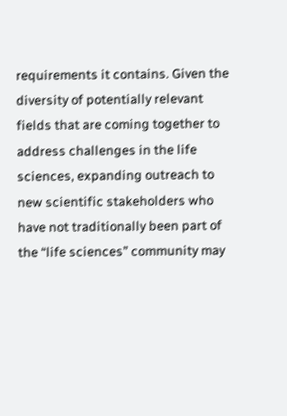requirements it contains. Given the diversity of potentially relevant fields that are coming together to address challenges in the life sciences, expanding outreach to new scientific stakeholders who have not traditionally been part of the “life sciences” community may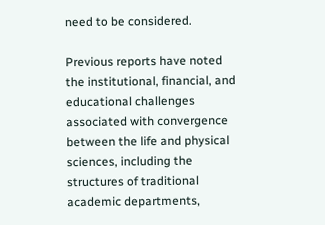need to be considered.

Previous reports have noted the institutional, financial, and educational challenges associated with convergence between the life and physical sciences, including the structures of traditional academic departments,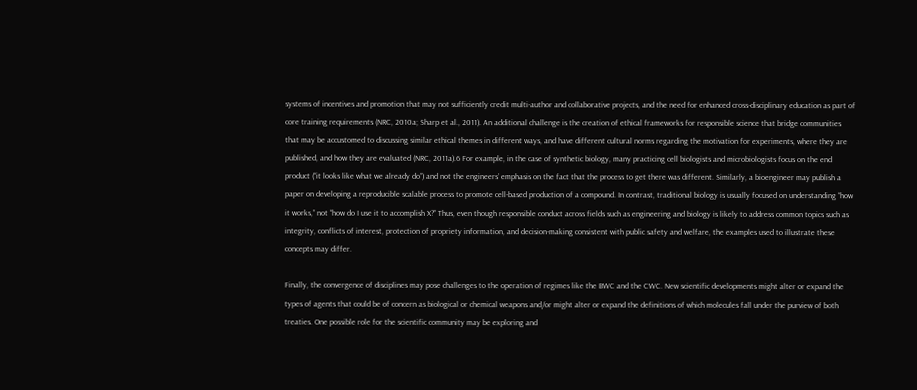systems of incentives and promotion that may not sufficiently credit multi-author and collaborative projects, and the need for enhanced cross-disciplinary education as part of core training requirements (NRC, 2010a; Sharp et al., 2011). An additional challenge is the creation of ethical frameworks for responsible science that bridge communities that may be accustomed to discussing similar ethical themes in different ways, and have different cultural norms regarding the motivation for experiments, where they are published, and how they are evaluated (NRC, 2011a).6 For example, in the case of synthetic biology, many practicing cell biologists and microbiologists focus on the end product (“it looks like what we already do”) and not the engineers’ emphasis on the fact that the process to get there was different. Similarly, a bioengineer may publish a paper on developing a reproducible scalable process to promote cell-based production of a compound. In contrast, traditional biology is usually focused on understanding “how it works,” not “how do I use it to accomplish X?” Thus, even though responsible conduct across fields such as engineering and biology is likely to address common topics such as integrity, conflicts of interest, protection of propriety information, and decision-making consistent with public safety and welfare, the examples used to illustrate these concepts may differ.

Finally, the convergence of disciplines may pose challenges to the operation of regimes like the BWC and the CWC. New scientific developments might alter or expand the types of agents that could be of concern as biological or chemical weapons and/or might alter or expand the definitions of which molecules fall under the purview of both treaties. One possible role for the scientific community may be exploring and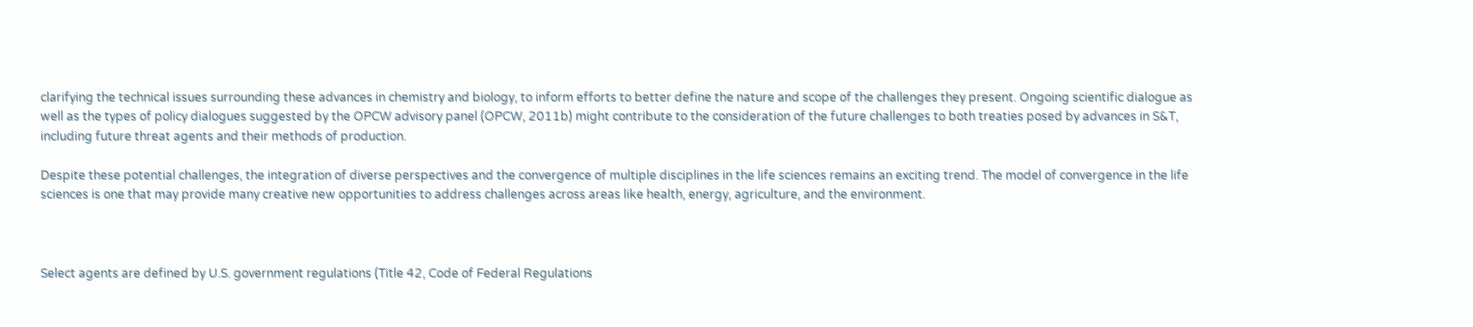clarifying the technical issues surrounding these advances in chemistry and biology, to inform efforts to better define the nature and scope of the challenges they present. Ongoing scientific dialogue as well as the types of policy dialogues suggested by the OPCW advisory panel (OPCW, 2011b) might contribute to the consideration of the future challenges to both treaties posed by advances in S&T, including future threat agents and their methods of production.

Despite these potential challenges, the integration of diverse perspectives and the convergence of multiple disciplines in the life sciences remains an exciting trend. The model of convergence in the life sciences is one that may provide many creative new opportunities to address challenges across areas like health, energy, agriculture, and the environment.



Select agents are defined by U.S. government regulations (Title 42, Code of Federal Regulations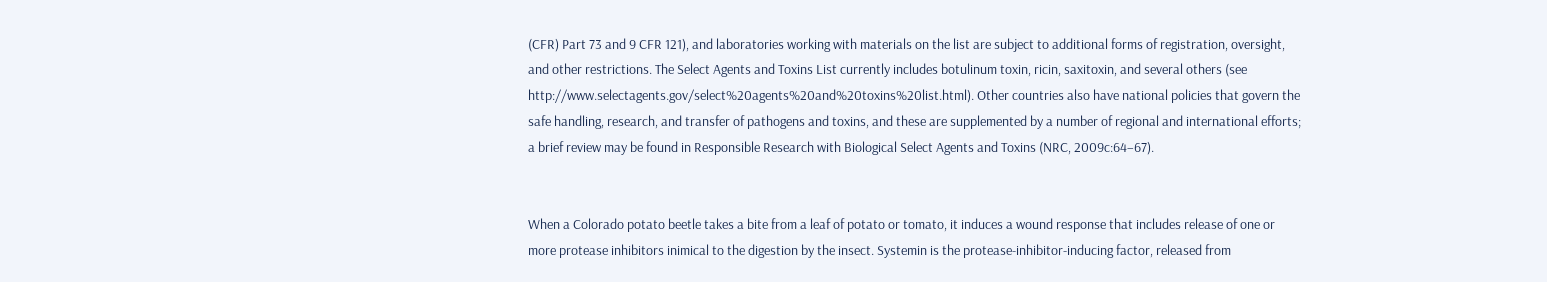(CFR) Part 73 and 9 CFR 121), and laboratories working with materials on the list are subject to additional forms of registration, oversight, and other restrictions. The Select Agents and Toxins List currently includes botulinum toxin, ricin, saxitoxin, and several others (see http://www.selectagents.gov/select%20agents%20and%20toxins%20list.html). Other countries also have national policies that govern the safe handling, research, and transfer of pathogens and toxins, and these are supplemented by a number of regional and international efforts; a brief review may be found in Responsible Research with Biological Select Agents and Toxins (NRC, 2009c:64–67).


When a Colorado potato beetle takes a bite from a leaf of potato or tomato, it induces a wound response that includes release of one or more protease inhibitors inimical to the digestion by the insect. Systemin is the protease-inhibitor-inducing factor, released from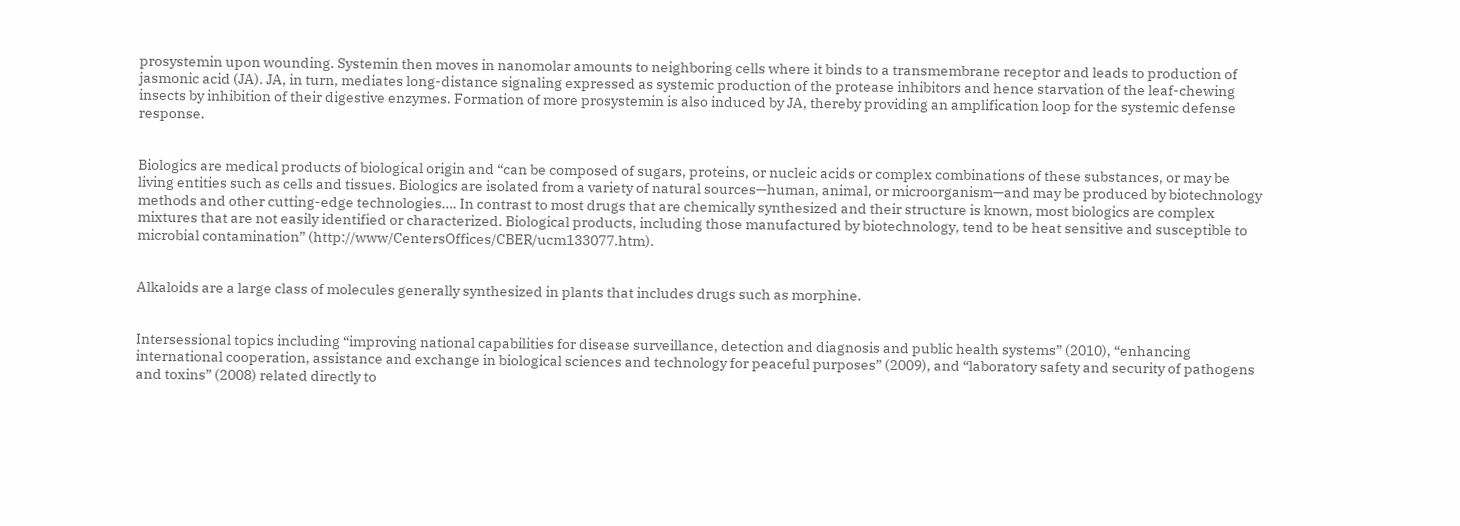prosystemin upon wounding. Systemin then moves in nanomolar amounts to neighboring cells where it binds to a transmembrane receptor and leads to production of jasmonic acid (JA). JA, in turn, mediates long-distance signaling expressed as systemic production of the protease inhibitors and hence starvation of the leaf-chewing insects by inhibition of their digestive enzymes. Formation of more prosystemin is also induced by JA, thereby providing an amplification loop for the systemic defense response.


Biologics are medical products of biological origin and “can be composed of sugars, proteins, or nucleic acids or complex combinations of these substances, or may be living entities such as cells and tissues. Biologics are isolated from a variety of natural sources—human, animal, or microorganism—and may be produced by biotechnology methods and other cutting-edge technologies…. In contrast to most drugs that are chemically synthesized and their structure is known, most biologics are complex mixtures that are not easily identified or characterized. Biological products, including those manufactured by biotechnology, tend to be heat sensitive and susceptible to microbial contamination” (http://www/CentersOffices/CBER/ucm133077.htm).


Alkaloids are a large class of molecules generally synthesized in plants that includes drugs such as morphine.


Intersessional topics including “improving national capabilities for disease surveillance, detection and diagnosis and public health systems” (2010), “enhancing international cooperation, assistance and exchange in biological sciences and technology for peaceful purposes” (2009), and “laboratory safety and security of pathogens and toxins” (2008) related directly to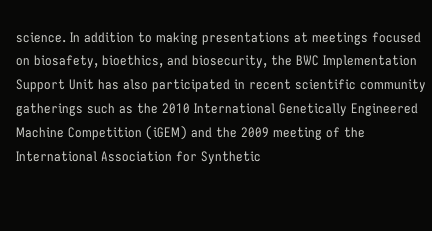science. In addition to making presentations at meetings focused on biosafety, bioethics, and biosecurity, the BWC Implementation Support Unit has also participated in recent scientific community gatherings such as the 2010 International Genetically Engineered Machine Competition (iGEM) and the 2009 meeting of the International Association for Synthetic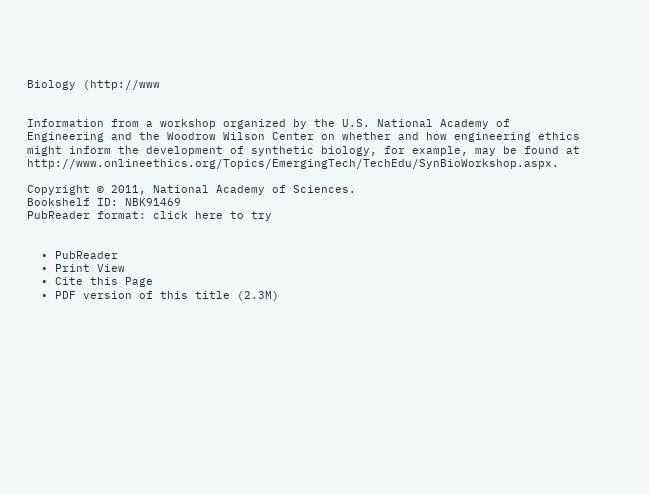Biology (http://www


Information from a workshop organized by the U.S. National Academy of Engineering and the Woodrow Wilson Center on whether and how engineering ethics might inform the development of synthetic biology, for example, may be found at http://www.onlineethics.org/Topics/EmergingTech/TechEdu/SynBioWorkshop.aspx.

Copyright © 2011, National Academy of Sciences.
Bookshelf ID: NBK91469
PubReader format: click here to try


  • PubReader
  • Print View
  • Cite this Page
  • PDF version of this title (2.3M)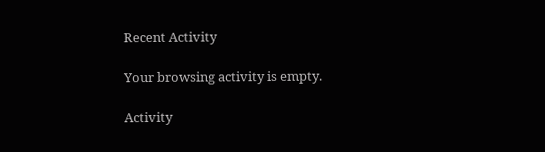Recent Activity

Your browsing activity is empty.

Activity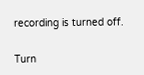recording is turned off.

Turn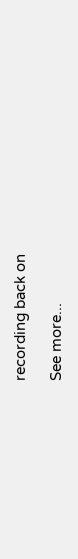recording back on

See more...